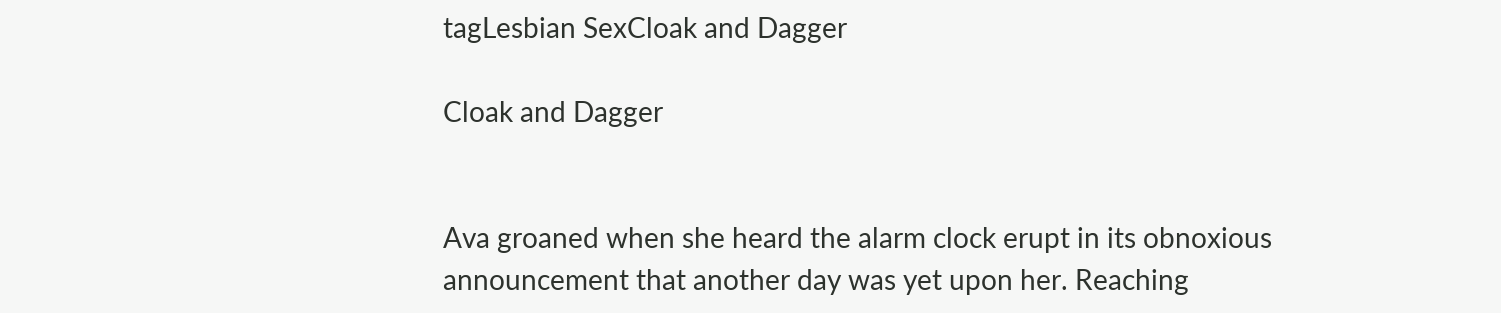tagLesbian SexCloak and Dagger

Cloak and Dagger


Ava groaned when she heard the alarm clock erupt in its obnoxious announcement that another day was yet upon her. Reaching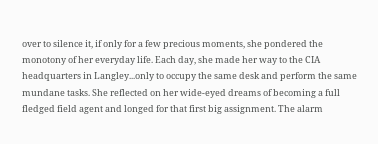over to silence it, if only for a few precious moments, she pondered the monotony of her everyday life. Each day, she made her way to the CIA headquarters in Langley...only to occupy the same desk and perform the same mundane tasks. She reflected on her wide-eyed dreams of becoming a full fledged field agent and longed for that first big assignment. The alarm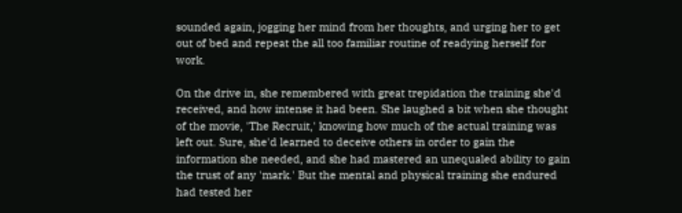sounded again, jogging her mind from her thoughts, and urging her to get out of bed and repeat the all too familiar routine of readying herself for work.

On the drive in, she remembered with great trepidation the training she'd received, and how intense it had been. She laughed a bit when she thought of the movie, 'The Recruit,' knowing how much of the actual training was left out. Sure, she'd learned to deceive others in order to gain the information she needed, and she had mastered an unequaled ability to gain the trust of any 'mark.' But the mental and physical training she endured had tested her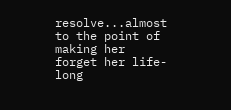resolve...almost to the point of making her forget her life-long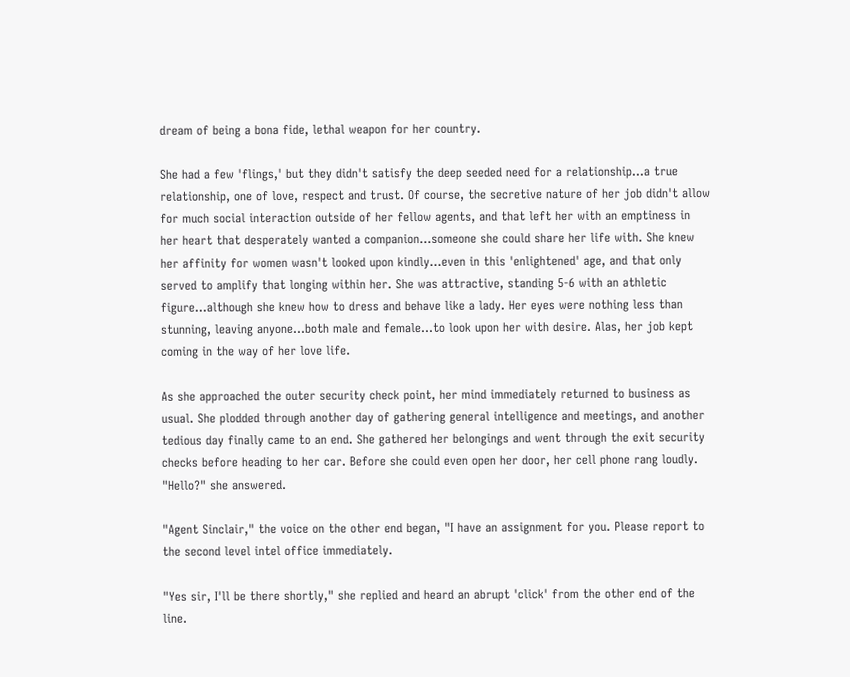dream of being a bona fide, lethal weapon for her country.

She had a few 'flings,' but they didn't satisfy the deep seeded need for a relationship...a true relationship, one of love, respect and trust. Of course, the secretive nature of her job didn't allow for much social interaction outside of her fellow agents, and that left her with an emptiness in her heart that desperately wanted a companion...someone she could share her life with. She knew her affinity for women wasn't looked upon kindly...even in this 'enlightened' age, and that only served to amplify that longing within her. She was attractive, standing 5-6 with an athletic figure...although she knew how to dress and behave like a lady. Her eyes were nothing less than stunning, leaving anyone...both male and female...to look upon her with desire. Alas, her job kept coming in the way of her love life.

As she approached the outer security check point, her mind immediately returned to business as usual. She plodded through another day of gathering general intelligence and meetings, and another tedious day finally came to an end. She gathered her belongings and went through the exit security checks before heading to her car. Before she could even open her door, her cell phone rang loudly. "Hello?" she answered.

"Agent Sinclair," the voice on the other end began, "I have an assignment for you. Please report to the second level intel office immediately.

"Yes sir, I'll be there shortly," she replied and heard an abrupt 'click' from the other end of the line.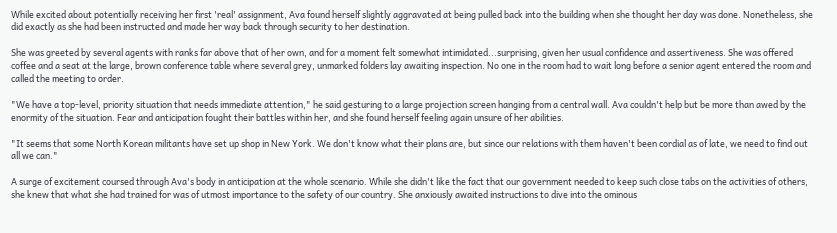While excited about potentially receiving her first 'real' assignment, Ava found herself slightly aggravated at being pulled back into the building when she thought her day was done. Nonetheless, she did exactly as she had been instructed and made her way back through security to her destination.

She was greeted by several agents with ranks far above that of her own, and for a moment felt somewhat intimidated...surprising, given her usual confidence and assertiveness. She was offered coffee and a seat at the large, brown conference table where several grey, unmarked folders lay awaiting inspection. No one in the room had to wait long before a senior agent entered the room and called the meeting to order.

"We have a top-level, priority situation that needs immediate attention," he said gesturing to a large projection screen hanging from a central wall. Ava couldn't help but be more than awed by the enormity of the situation. Fear and anticipation fought their battles within her, and she found herself feeling again unsure of her abilities.

"It seems that some North Korean militants have set up shop in New York. We don't know what their plans are, but since our relations with them haven't been cordial as of late, we need to find out all we can."

A surge of excitement coursed through Ava's body in anticipation at the whole scenario. While she didn't like the fact that our government needed to keep such close tabs on the activities of others, she knew that what she had trained for was of utmost importance to the safety of our country. She anxiously awaited instructions to dive into the ominous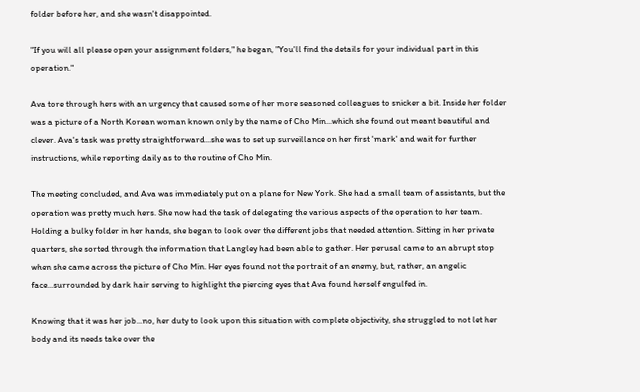folder before her, and she wasn't disappointed.

"If you will all please open your assignment folders," he began, "You'll find the details for your individual part in this operation."

Ava tore through hers with an urgency that caused some of her more seasoned colleagues to snicker a bit. Inside her folder was a picture of a North Korean woman known only by the name of Cho Min...which she found out meant beautiful and clever. Ava's task was pretty straightforward...she was to set up surveillance on her first 'mark' and wait for further instructions, while reporting daily as to the routine of Cho Min.

The meeting concluded, and Ava was immediately put on a plane for New York. She had a small team of assistants, but the operation was pretty much hers. She now had the task of delegating the various aspects of the operation to her team. Holding a bulky folder in her hands, she began to look over the different jobs that needed attention. Sitting in her private quarters, she sorted through the information that Langley had been able to gather. Her perusal came to an abrupt stop when she came across the picture of Cho Min. Her eyes found not the portrait of an enemy, but, rather, an angelic face...surrounded by dark hair serving to highlight the piercing eyes that Ava found herself engulfed in.

Knowing that it was her job...no, her duty to look upon this situation with complete objectivity, she struggled to not let her body and its needs take over the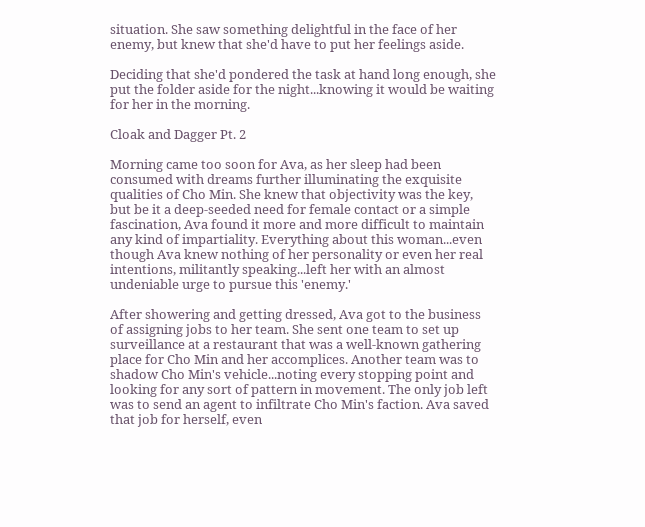situation. She saw something delightful in the face of her enemy, but knew that she'd have to put her feelings aside.

Deciding that she'd pondered the task at hand long enough, she put the folder aside for the night...knowing it would be waiting for her in the morning.

Cloak and Dagger Pt. 2

Morning came too soon for Ava, as her sleep had been consumed with dreams further illuminating the exquisite qualities of Cho Min. She knew that objectivity was the key, but be it a deep-seeded need for female contact or a simple fascination, Ava found it more and more difficult to maintain any kind of impartiality. Everything about this woman...even though Ava knew nothing of her personality or even her real intentions, militantly speaking...left her with an almost undeniable urge to pursue this 'enemy.'

After showering and getting dressed, Ava got to the business of assigning jobs to her team. She sent one team to set up surveillance at a restaurant that was a well-known gathering place for Cho Min and her accomplices. Another team was to shadow Cho Min's vehicle...noting every stopping point and looking for any sort of pattern in movement. The only job left was to send an agent to infiltrate Cho Min's faction. Ava saved that job for herself, even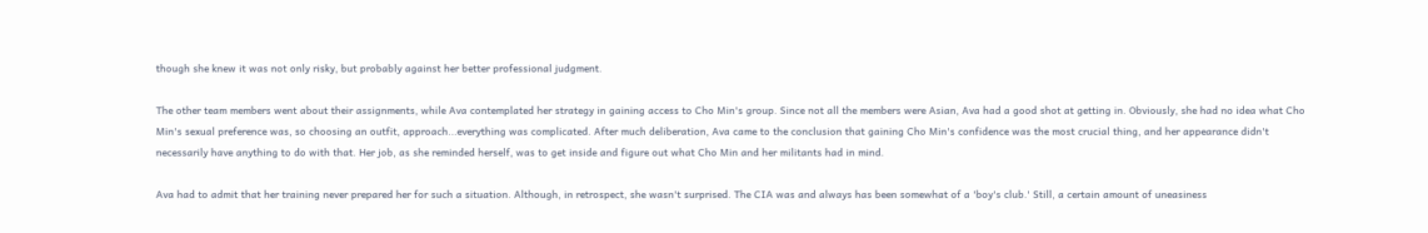though she knew it was not only risky, but probably against her better professional judgment.

The other team members went about their assignments, while Ava contemplated her strategy in gaining access to Cho Min's group. Since not all the members were Asian, Ava had a good shot at getting in. Obviously, she had no idea what Cho Min's sexual preference was, so choosing an outfit, approach...everything was complicated. After much deliberation, Ava came to the conclusion that gaining Cho Min's confidence was the most crucial thing, and her appearance didn't necessarily have anything to do with that. Her job, as she reminded herself, was to get inside and figure out what Cho Min and her militants had in mind.

Ava had to admit that her training never prepared her for such a situation. Although, in retrospect, she wasn't surprised. The CIA was and always has been somewhat of a 'boy's club.' Still, a certain amount of uneasiness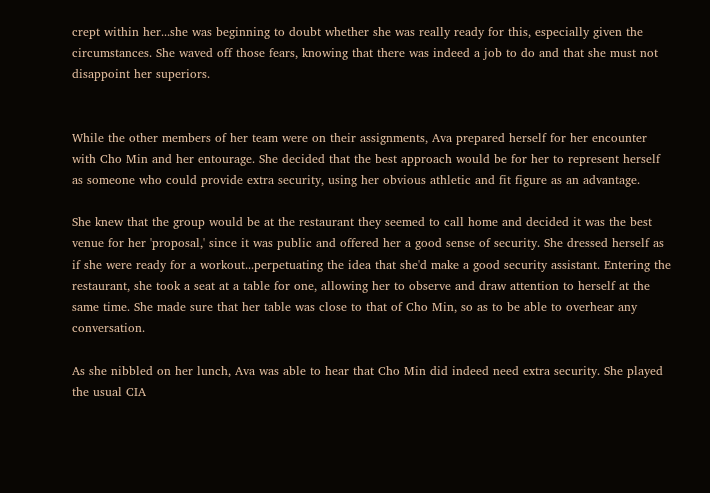crept within her...she was beginning to doubt whether she was really ready for this, especially given the circumstances. She waved off those fears, knowing that there was indeed a job to do and that she must not disappoint her superiors.


While the other members of her team were on their assignments, Ava prepared herself for her encounter with Cho Min and her entourage. She decided that the best approach would be for her to represent herself as someone who could provide extra security, using her obvious athletic and fit figure as an advantage.

She knew that the group would be at the restaurant they seemed to call home and decided it was the best venue for her 'proposal,' since it was public and offered her a good sense of security. She dressed herself as if she were ready for a workout...perpetuating the idea that she'd make a good security assistant. Entering the restaurant, she took a seat at a table for one, allowing her to observe and draw attention to herself at the same time. She made sure that her table was close to that of Cho Min, so as to be able to overhear any conversation.

As she nibbled on her lunch, Ava was able to hear that Cho Min did indeed need extra security. She played the usual CIA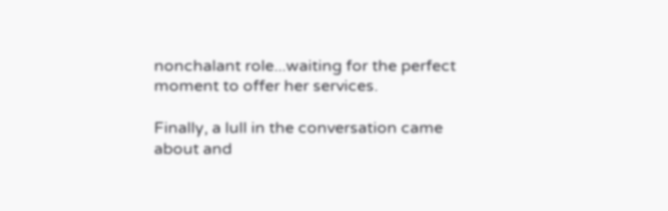nonchalant role...waiting for the perfect moment to offer her services.

Finally, a lull in the conversation came about and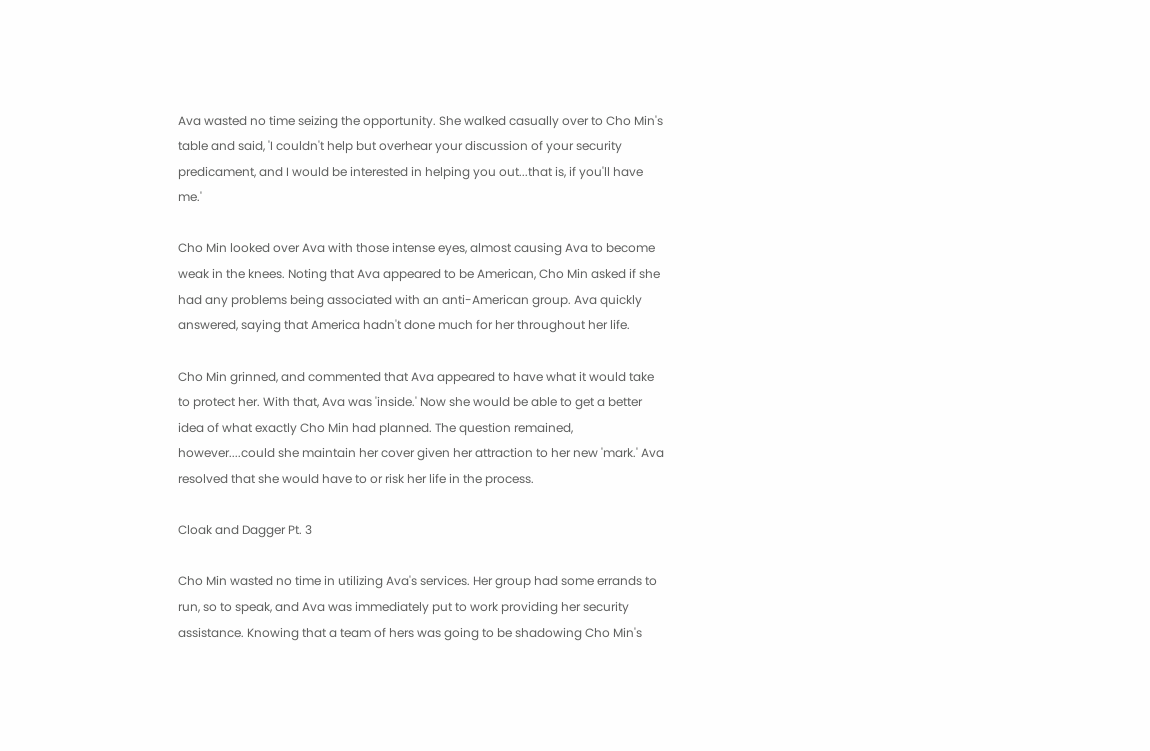Ava wasted no time seizing the opportunity. She walked casually over to Cho Min's table and said, 'I couldn't help but overhear your discussion of your security predicament, and I would be interested in helping you out...that is, if you'll have me.'

Cho Min looked over Ava with those intense eyes, almost causing Ava to become weak in the knees. Noting that Ava appeared to be American, Cho Min asked if she had any problems being associated with an anti-American group. Ava quickly answered, saying that America hadn't done much for her throughout her life.

Cho Min grinned, and commented that Ava appeared to have what it would take to protect her. With that, Ava was 'inside.' Now she would be able to get a better idea of what exactly Cho Min had planned. The question remained, however....could she maintain her cover given her attraction to her new 'mark.' Ava resolved that she would have to or risk her life in the process.

Cloak and Dagger Pt. 3

Cho Min wasted no time in utilizing Ava's services. Her group had some errands to run, so to speak, and Ava was immediately put to work providing her security assistance. Knowing that a team of hers was going to be shadowing Cho Min's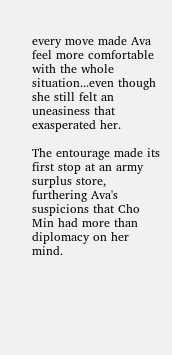every move made Ava feel more comfortable with the whole situation...even though she still felt an uneasiness that exasperated her.

The entourage made its first stop at an army surplus store, furthering Ava's suspicions that Cho Min had more than diplomacy on her mind.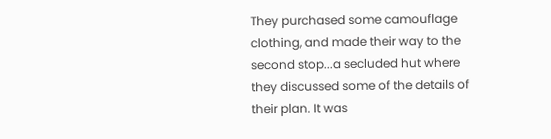They purchased some camouflage clothing, and made their way to the second stop...a secluded hut where they discussed some of the details of their plan. It was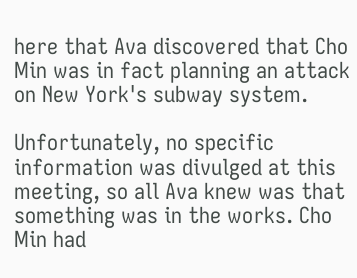here that Ava discovered that Cho Min was in fact planning an attack on New York's subway system.

Unfortunately, no specific information was divulged at this meeting, so all Ava knew was that something was in the works. Cho Min had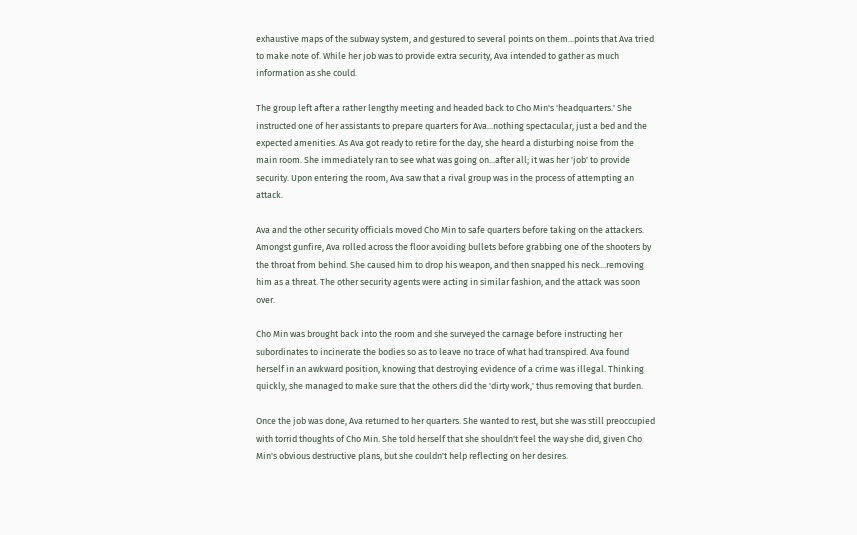exhaustive maps of the subway system, and gestured to several points on them...points that Ava tried to make note of. While her job was to provide extra security, Ava intended to gather as much information as she could.

The group left after a rather lengthy meeting and headed back to Cho Min's 'headquarters.' She instructed one of her assistants to prepare quarters for Ava...nothing spectacular, just a bed and the expected amenities. As Ava got ready to retire for the day, she heard a disturbing noise from the main room. She immediately ran to see what was going on...after all; it was her 'job' to provide security. Upon entering the room, Ava saw that a rival group was in the process of attempting an attack.

Ava and the other security officials moved Cho Min to safe quarters before taking on the attackers. Amongst gunfire, Ava rolled across the floor avoiding bullets before grabbing one of the shooters by the throat from behind. She caused him to drop his weapon, and then snapped his neck...removing him as a threat. The other security agents were acting in similar fashion, and the attack was soon over.

Cho Min was brought back into the room and she surveyed the carnage before instructing her subordinates to incinerate the bodies so as to leave no trace of what had transpired. Ava found herself in an awkward position, knowing that destroying evidence of a crime was illegal. Thinking quickly, she managed to make sure that the others did the 'dirty work,' thus removing that burden.

Once the job was done, Ava returned to her quarters. She wanted to rest, but she was still preoccupied with torrid thoughts of Cho Min. She told herself that she shouldn't feel the way she did, given Cho Min's obvious destructive plans, but she couldn't help reflecting on her desires.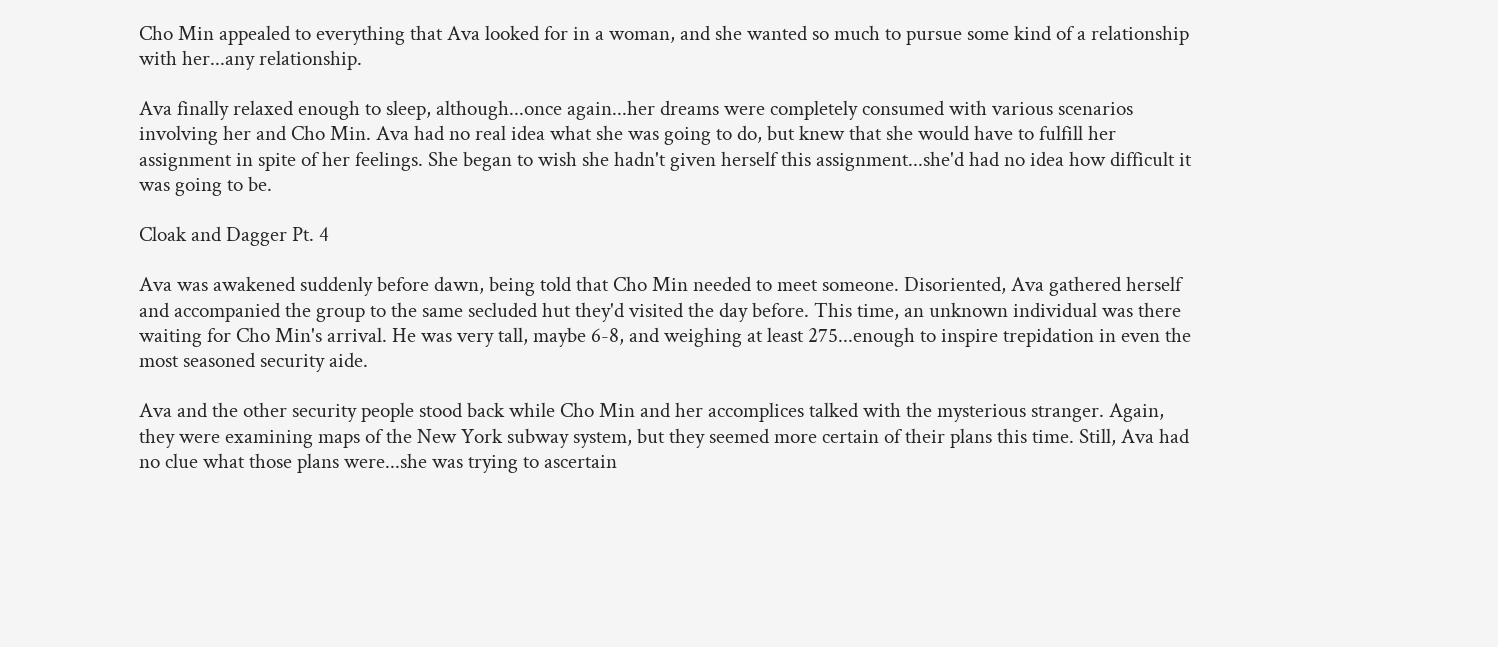Cho Min appealed to everything that Ava looked for in a woman, and she wanted so much to pursue some kind of a relationship with her...any relationship.

Ava finally relaxed enough to sleep, although...once again...her dreams were completely consumed with various scenarios involving her and Cho Min. Ava had no real idea what she was going to do, but knew that she would have to fulfill her assignment in spite of her feelings. She began to wish she hadn't given herself this assignment...she'd had no idea how difficult it was going to be.

Cloak and Dagger Pt. 4

Ava was awakened suddenly before dawn, being told that Cho Min needed to meet someone. Disoriented, Ava gathered herself and accompanied the group to the same secluded hut they'd visited the day before. This time, an unknown individual was there waiting for Cho Min's arrival. He was very tall, maybe 6-8, and weighing at least 275...enough to inspire trepidation in even the most seasoned security aide.

Ava and the other security people stood back while Cho Min and her accomplices talked with the mysterious stranger. Again, they were examining maps of the New York subway system, but they seemed more certain of their plans this time. Still, Ava had no clue what those plans were...she was trying to ascertain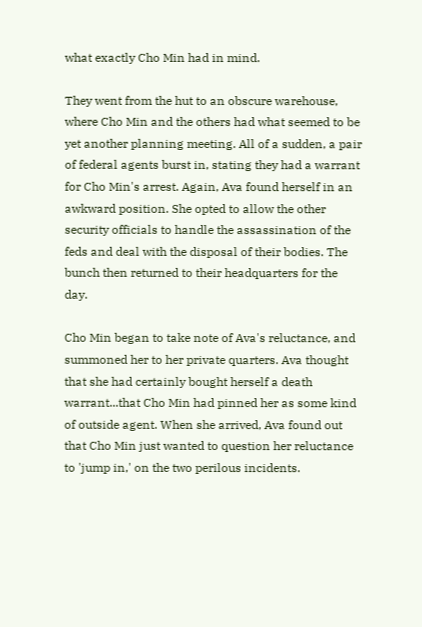what exactly Cho Min had in mind.

They went from the hut to an obscure warehouse, where Cho Min and the others had what seemed to be yet another planning meeting. All of a sudden, a pair of federal agents burst in, stating they had a warrant for Cho Min's arrest. Again, Ava found herself in an awkward position. She opted to allow the other security officials to handle the assassination of the feds and deal with the disposal of their bodies. The bunch then returned to their headquarters for the day.

Cho Min began to take note of Ava's reluctance, and summoned her to her private quarters. Ava thought that she had certainly bought herself a death warrant...that Cho Min had pinned her as some kind of outside agent. When she arrived, Ava found out that Cho Min just wanted to question her reluctance to 'jump in,' on the two perilous incidents.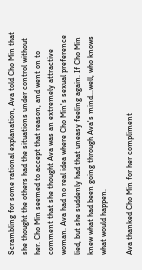Scrambling for some rational explanation, Ava told Cho Min that she thought the others had the situations under control without her. Cho Min seemed to accept that reason, and went on to comment that she thought Ava was an extremely attractive woman. Ava had no real idea where Cho Min's sexual preference lied, but she suddenly had that uneasy feeling again. If Cho Min knew what had been going through Ava's mind...well, who knows what would happen.

Ava thanked Cho Min for her compliment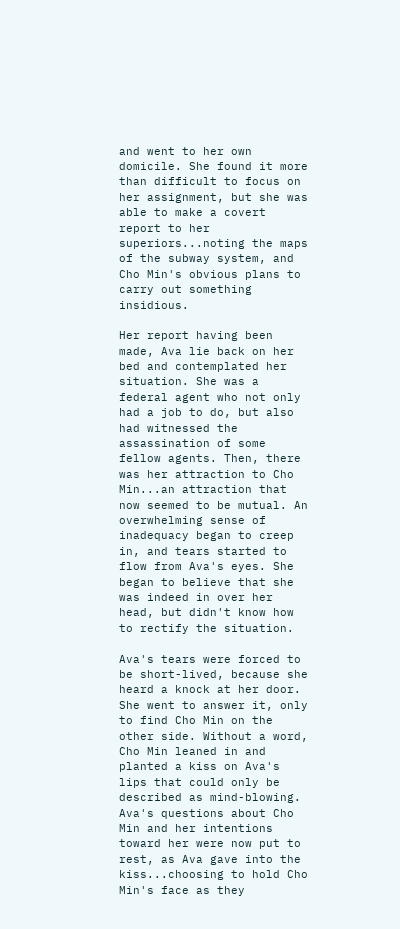and went to her own domicile. She found it more than difficult to focus on her assignment, but she was able to make a covert report to her superiors...noting the maps of the subway system, and Cho Min's obvious plans to carry out something insidious.

Her report having been made, Ava lie back on her bed and contemplated her situation. She was a federal agent who not only had a job to do, but also had witnessed the assassination of some fellow agents. Then, there was her attraction to Cho Min...an attraction that now seemed to be mutual. An overwhelming sense of inadequacy began to creep in, and tears started to flow from Ava's eyes. She began to believe that she was indeed in over her head, but didn't know how to rectify the situation.

Ava's tears were forced to be short-lived, because she heard a knock at her door. She went to answer it, only to find Cho Min on the other side. Without a word, Cho Min leaned in and planted a kiss on Ava's lips that could only be described as mind-blowing. Ava's questions about Cho Min and her intentions toward her were now put to rest, as Ava gave into the kiss...choosing to hold Cho Min's face as they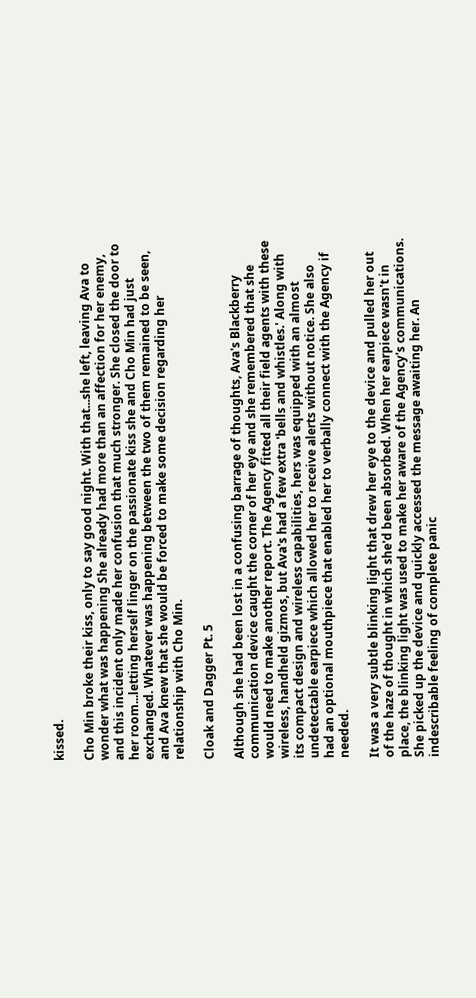kissed.

Cho Min broke their kiss, only to say good night. With that...she left, leaving Ava to wonder what was happening She already had more than an affection for her enemy, and this incident only made her confusion that much stronger. She closed the door to her room...letting herself linger on the passionate kiss she and Cho Min had just exchanged. Whatever was happening between the two of them remained to be seen, and Ava knew that she would be forced to make some decision regarding her relationship with Cho Min.

Cloak and Dagger Pt. 5

Although she had been lost in a confusing barrage of thoughts, Ava's Blackberry communication device caught the corner of her eye and she remembered that she would need to make another report. The Agency fitted all their field agents with these wireless, handheld gizmos, but Ava's had a few extra 'bells and whistles.' Along with its compact design and wireless capabilities, hers was equipped with an almost undetectable earpiece which allowed her to receive alerts without notice. She also had an optional mouthpiece that enabled her to verbally connect with the Agency if needed.

It was a very subtle blinking light that drew her eye to the device and pulled her out of the haze of thought in which she'd been absorbed. When her earpiece wasn't in place, the blinking light was used to make her aware of the Agency's communications. She picked up the device and quickly accessed the message awaiting her. An indescribable feeling of complete panic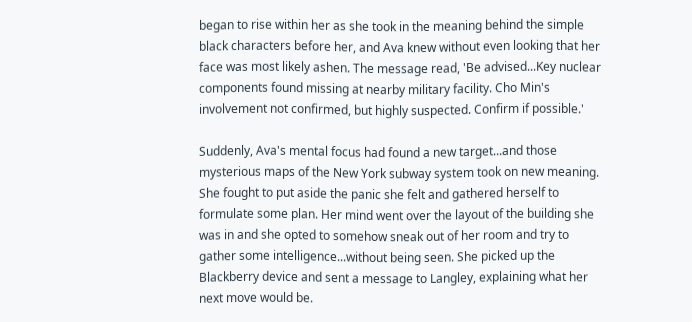began to rise within her as she took in the meaning behind the simple black characters before her, and Ava knew without even looking that her face was most likely ashen. The message read, 'Be advised...Key nuclear components found missing at nearby military facility. Cho Min's involvement not confirmed, but highly suspected. Confirm if possible.'

Suddenly, Ava's mental focus had found a new target...and those mysterious maps of the New York subway system took on new meaning. She fought to put aside the panic she felt and gathered herself to formulate some plan. Her mind went over the layout of the building she was in and she opted to somehow sneak out of her room and try to gather some intelligence...without being seen. She picked up the Blackberry device and sent a message to Langley, explaining what her next move would be.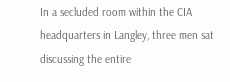In a secluded room within the CIA headquarters in Langley, three men sat discussing the entire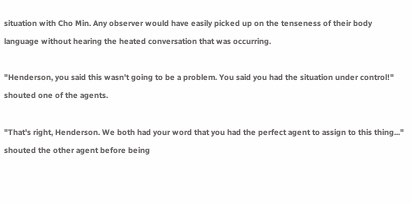situation with Cho Min. Any observer would have easily picked up on the tenseness of their body language without hearing the heated conversation that was occurring.

"Henderson, you said this wasn't going to be a problem. You said you had the situation under control!" shouted one of the agents.

"That's right, Henderson. We both had your word that you had the perfect agent to assign to this thing..." shouted the other agent before being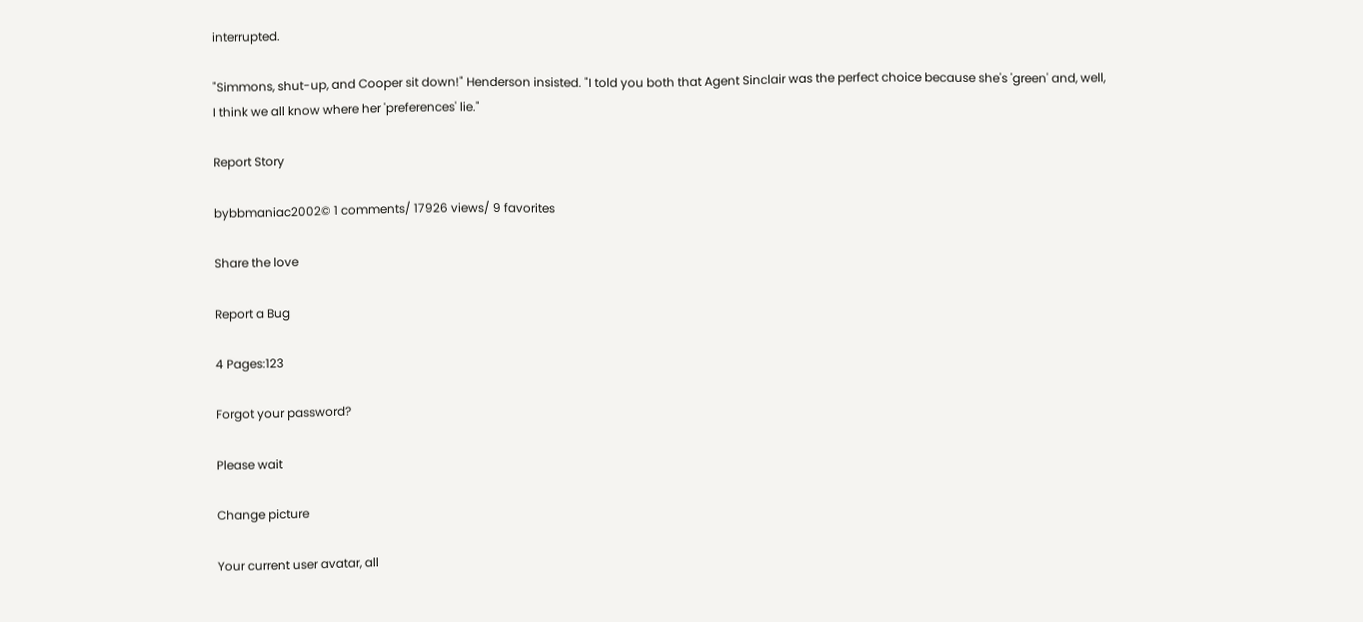interrupted.

"Simmons, shut-up, and Cooper sit down!" Henderson insisted. "I told you both that Agent Sinclair was the perfect choice because she's 'green' and, well, I think we all know where her 'preferences' lie."

Report Story

bybbmaniac2002© 1 comments/ 17926 views/ 9 favorites

Share the love

Report a Bug

4 Pages:123

Forgot your password?

Please wait

Change picture

Your current user avatar, all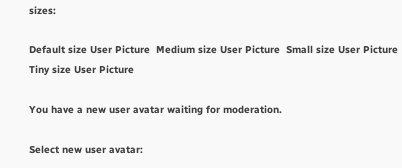sizes:

Default size User Picture  Medium size User Picture  Small size User Picture  Tiny size User Picture

You have a new user avatar waiting for moderation.

Select new user avatar: